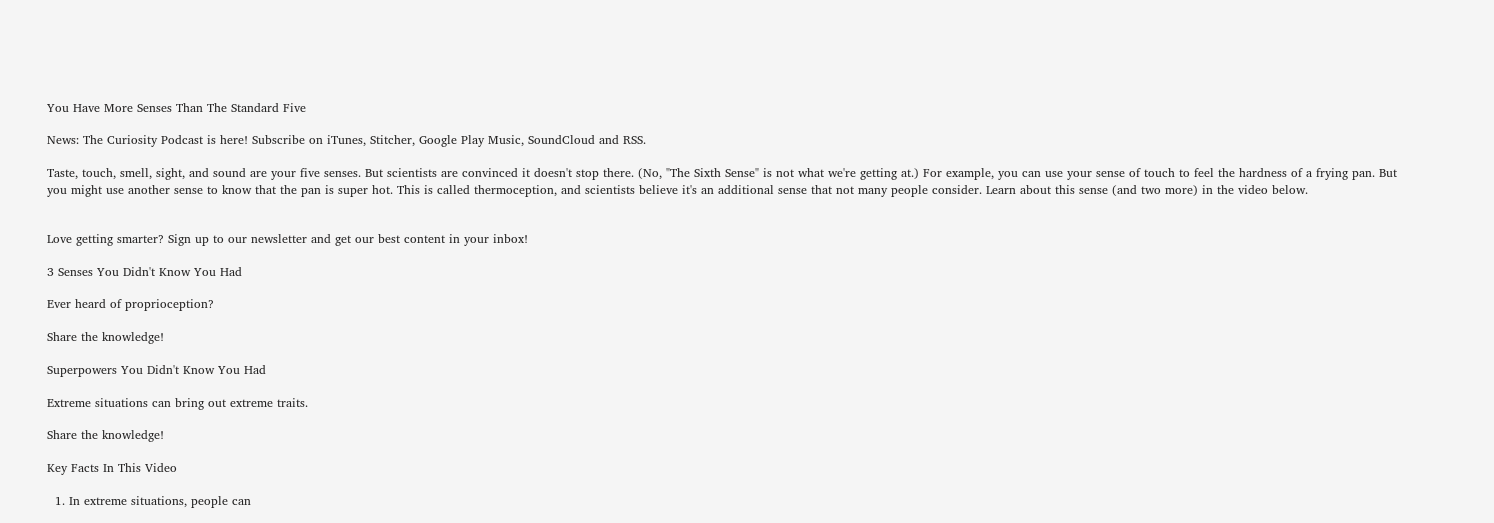You Have More Senses Than The Standard Five

News: The Curiosity Podcast is here! Subscribe on iTunes, Stitcher, Google Play Music, SoundCloud and RSS.

Taste, touch, smell, sight, and sound are your five senses. But scientists are convinced it doesn't stop there. (No, "The Sixth Sense" is not what we're getting at.) For example, you can use your sense of touch to feel the hardness of a frying pan. But you might use another sense to know that the pan is super hot. This is called thermoception, and scientists believe it's an additional sense that not many people consider. Learn about this sense (and two more) in the video below.


Love getting smarter? Sign up to our newsletter and get our best content in your inbox!

3 Senses You Didn't Know You Had

Ever heard of proprioception?

Share the knowledge!

Superpowers You Didn't Know You Had

Extreme situations can bring out extreme traits.

Share the knowledge!

Key Facts In This Video

  1. In extreme situations, people can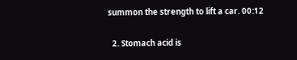summon the strength to lift a car. 00:12

  2. Stomach acid is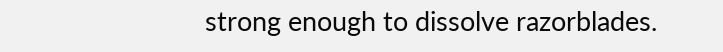strong enough to dissolve razorblades.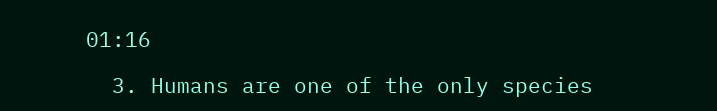01:16

  3. Humans are one of the only species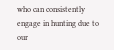who can consistently engage in hunting due to our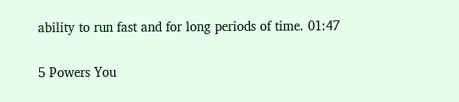ability to run fast and for long periods of time. 01:47

5 Powers You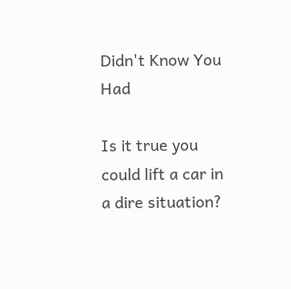Didn't Know You Had

Is it true you could lift a car in a dire situation?